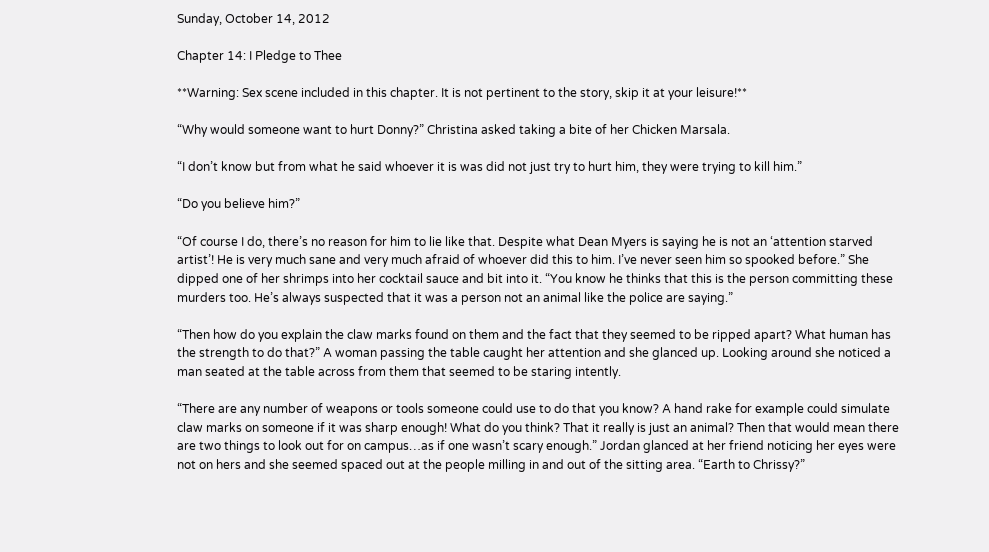Sunday, October 14, 2012

Chapter 14: I Pledge to Thee

**Warning: Sex scene included in this chapter. It is not pertinent to the story, skip it at your leisure!**

“Why would someone want to hurt Donny?” Christina asked taking a bite of her Chicken Marsala.

“I don’t know but from what he said whoever it is was did not just try to hurt him, they were trying to kill him.”

“Do you believe him?”

“Of course I do, there’s no reason for him to lie like that. Despite what Dean Myers is saying he is not an ‘attention starved artist’! He is very much sane and very much afraid of whoever did this to him. I’ve never seen him so spooked before.” She dipped one of her shrimps into her cocktail sauce and bit into it. “You know he thinks that this is the person committing these murders too. He’s always suspected that it was a person not an animal like the police are saying.”

“Then how do you explain the claw marks found on them and the fact that they seemed to be ripped apart? What human has the strength to do that?” A woman passing the table caught her attention and she glanced up. Looking around she noticed a man seated at the table across from them that seemed to be staring intently.

“There are any number of weapons or tools someone could use to do that you know? A hand rake for example could simulate claw marks on someone if it was sharp enough! What do you think? That it really is just an animal? Then that would mean there are two things to look out for on campus…as if one wasn’t scary enough.” Jordan glanced at her friend noticing her eyes were not on hers and she seemed spaced out at the people milling in and out of the sitting area. “Earth to Chrissy?”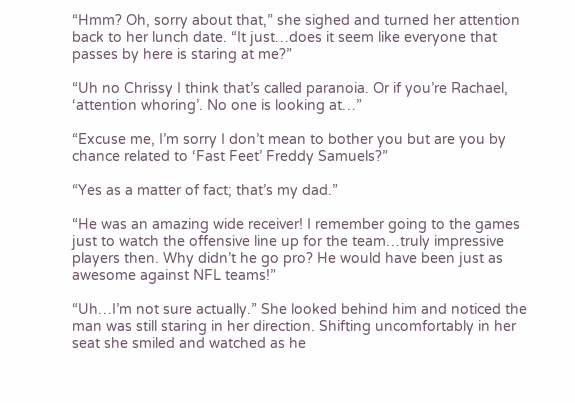“Hmm? Oh, sorry about that,” she sighed and turned her attention back to her lunch date. “It just…does it seem like everyone that passes by here is staring at me?”

“Uh no Chrissy I think that’s called paranoia. Or if you’re Rachael, ‘attention whoring’. No one is looking at…”

“Excuse me, I’m sorry I don’t mean to bother you but are you by chance related to ‘Fast Feet’ Freddy Samuels?”

“Yes as a matter of fact; that’s my dad.”

“He was an amazing wide receiver! I remember going to the games just to watch the offensive line up for the team…truly impressive players then. Why didn’t he go pro? He would have been just as awesome against NFL teams!”

“Uh…I’m not sure actually.” She looked behind him and noticed the man was still staring in her direction. Shifting uncomfortably in her seat she smiled and watched as he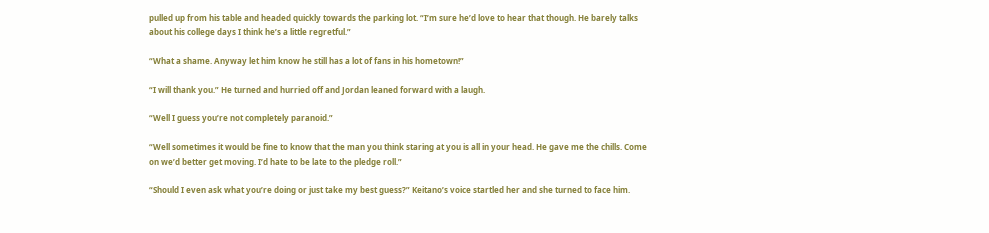pulled up from his table and headed quickly towards the parking lot. “I’m sure he’d love to hear that though. He barely talks about his college days I think he’s a little regretful.”

“What a shame. Anyway let him know he still has a lot of fans in his hometown!”

“I will thank you.” He turned and hurried off and Jordan leaned forward with a laugh.

“Well I guess you’re not completely paranoid.”

“Well sometimes it would be fine to know that the man you think staring at you is all in your head. He gave me the chills. Come on we’d better get moving. I’d hate to be late to the pledge roll.”

“Should I even ask what you’re doing or just take my best guess?” Keitano’s voice startled her and she turned to face him.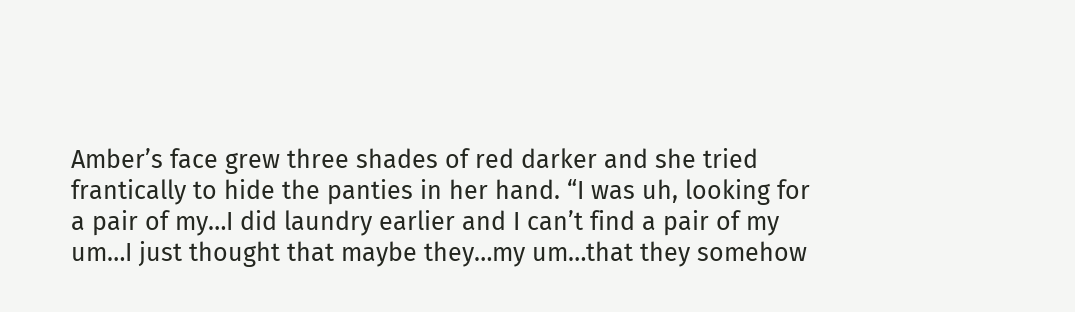Amber’s face grew three shades of red darker and she tried frantically to hide the panties in her hand. “I was uh, looking for a pair of my…I did laundry earlier and I can’t find a pair of my um…I just thought that maybe they…my um…that they somehow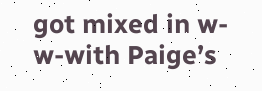got mixed in w-w-with Paige’s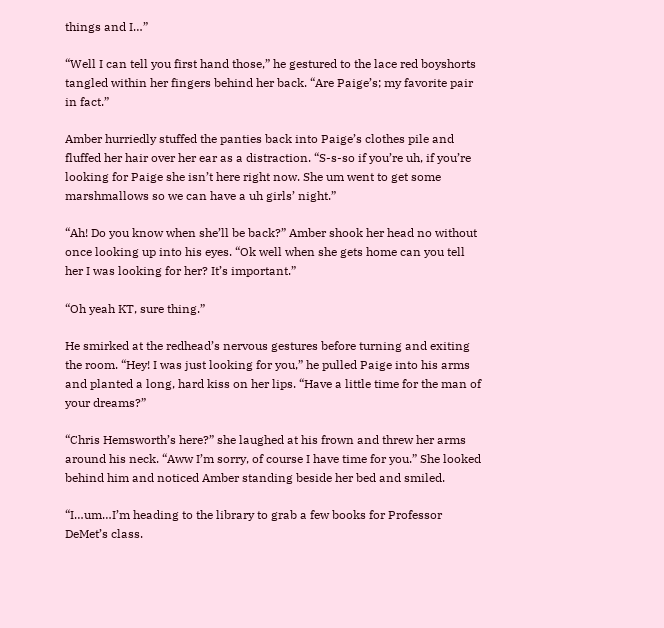things and I…”

“Well I can tell you first hand those,” he gestured to the lace red boyshorts tangled within her fingers behind her back. “Are Paige’s; my favorite pair in fact.”

Amber hurriedly stuffed the panties back into Paige’s clothes pile and fluffed her hair over her ear as a distraction. “S-s-so if you’re uh, if you’re looking for Paige she isn’t here right now. She um went to get some marshmallows so we can have a uh girls’ night.”

“Ah! Do you know when she’ll be back?” Amber shook her head no without once looking up into his eyes. “Ok well when she gets home can you tell her I was looking for her? It’s important.”

“Oh yeah KT, sure thing.”

He smirked at the redhead’s nervous gestures before turning and exiting the room. “Hey! I was just looking for you,” he pulled Paige into his arms and planted a long, hard kiss on her lips. “Have a little time for the man of your dreams?”

“Chris Hemsworth’s here?” she laughed at his frown and threw her arms around his neck. “Aww I’m sorry, of course I have time for you.” She looked behind him and noticed Amber standing beside her bed and smiled.

“I…um…I’m heading to the library to grab a few books for Professor DeMet’s class.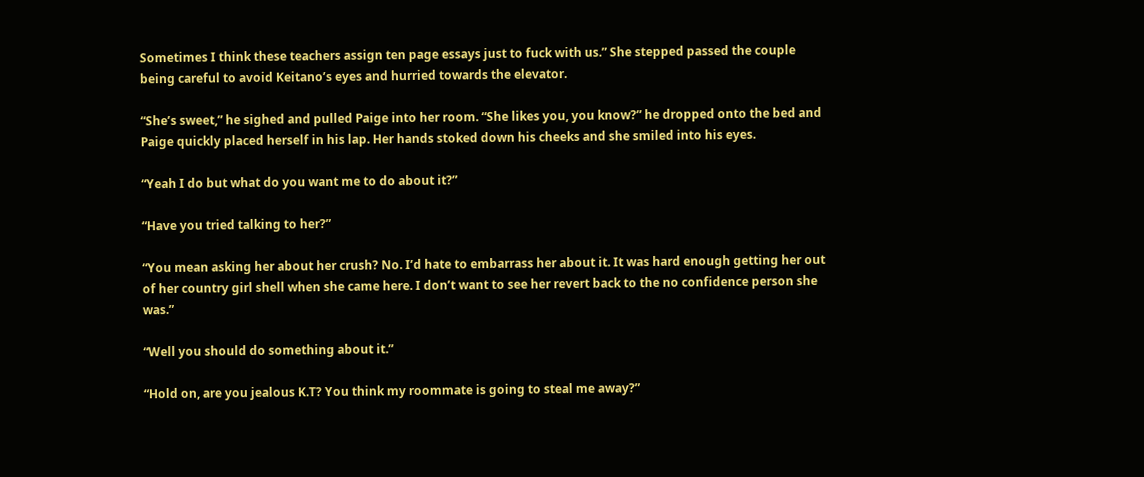Sometimes I think these teachers assign ten page essays just to fuck with us.” She stepped passed the couple being careful to avoid Keitano’s eyes and hurried towards the elevator.

“She’s sweet,” he sighed and pulled Paige into her room. “She likes you, you know?” he dropped onto the bed and Paige quickly placed herself in his lap. Her hands stoked down his cheeks and she smiled into his eyes.

“Yeah I do but what do you want me to do about it?”

“Have you tried talking to her?”

“You mean asking her about her crush? No. I’d hate to embarrass her about it. It was hard enough getting her out of her country girl shell when she came here. I don’t want to see her revert back to the no confidence person she was.”

“Well you should do something about it.”

“Hold on, are you jealous K.T? You think my roommate is going to steal me away?”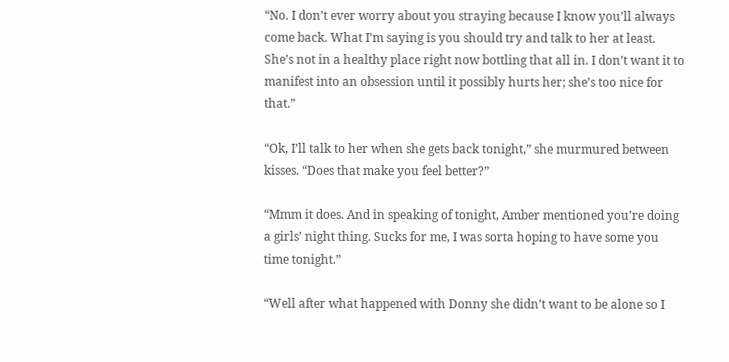“No. I don’t ever worry about you straying because I know you’ll always come back. What I’m saying is you should try and talk to her at least. She’s not in a healthy place right now bottling that all in. I don’t want it to manifest into an obsession until it possibly hurts her; she’s too nice for that.”

“Ok, I’ll talk to her when she gets back tonight,” she murmured between kisses. “Does that make you feel better?”

“Mmm it does. And in speaking of tonight, Amber mentioned you’re doing a girls’ night thing. Sucks for me, I was sorta hoping to have some you time tonight.”

“Well after what happened with Donny she didn’t want to be alone so I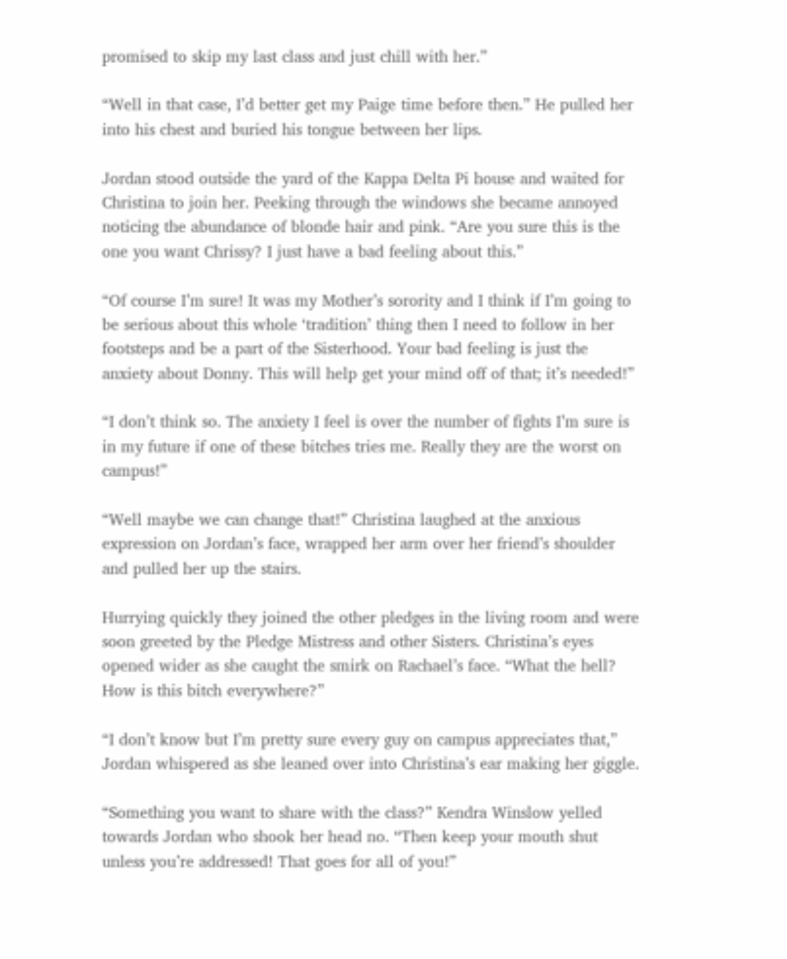promised to skip my last class and just chill with her.”

“Well in that case, I’d better get my Paige time before then.” He pulled her into his chest and buried his tongue between her lips.

Jordan stood outside the yard of the Kappa Delta Pi house and waited for Christina to join her. Peeking through the windows she became annoyed noticing the abundance of blonde hair and pink. “Are you sure this is the one you want Chrissy? I just have a bad feeling about this.”

“Of course I’m sure! It was my Mother’s sorority and I think if I’m going to be serious about this whole ‘tradition’ thing then I need to follow in her footsteps and be a part of the Sisterhood. Your bad feeling is just the anxiety about Donny. This will help get your mind off of that; it’s needed!”

“I don’t think so. The anxiety I feel is over the number of fights I’m sure is in my future if one of these bitches tries me. Really they are the worst on campus!”

“Well maybe we can change that!” Christina laughed at the anxious expression on Jordan’s face, wrapped her arm over her friend’s shoulder and pulled her up the stairs.

Hurrying quickly they joined the other pledges in the living room and were soon greeted by the Pledge Mistress and other Sisters. Christina’s eyes opened wider as she caught the smirk on Rachael’s face. “What the hell? How is this bitch everywhere?”

“I don’t know but I’m pretty sure every guy on campus appreciates that,” Jordan whispered as she leaned over into Christina’s ear making her giggle.

“Something you want to share with the class?” Kendra Winslow yelled towards Jordan who shook her head no. “Then keep your mouth shut unless you’re addressed! That goes for all of you!”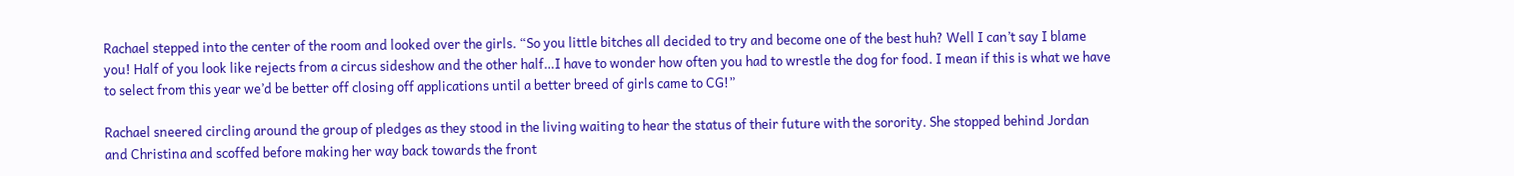Rachael stepped into the center of the room and looked over the girls. “So you little bitches all decided to try and become one of the best huh? Well I can’t say I blame you! Half of you look like rejects from a circus sideshow and the other half…I have to wonder how often you had to wrestle the dog for food. I mean if this is what we have to select from this year we’d be better off closing off applications until a better breed of girls came to CG!”

Rachael sneered circling around the group of pledges as they stood in the living waiting to hear the status of their future with the sorority. She stopped behind Jordan and Christina and scoffed before making her way back towards the front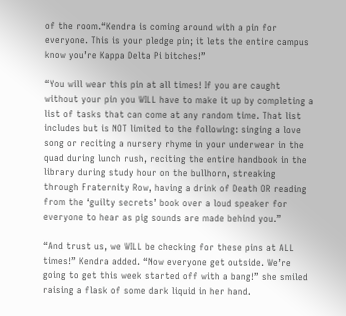of the room.“Kendra is coming around with a pin for everyone. This is your pledge pin; it lets the entire campus know you’re Kappa Delta Pi bitches!”

“You will wear this pin at all times! If you are caught without your pin you WILL have to make it up by completing a list of tasks that can come at any random time. That list includes but is NOT limited to the following: singing a love song or reciting a nursery rhyme in your underwear in the quad during lunch rush, reciting the entire handbook in the library during study hour on the bullhorn, streaking through Fraternity Row, having a drink of Death OR reading from the ‘guilty secrets’ book over a loud speaker for everyone to hear as pig sounds are made behind you.”

“And trust us, we WILL be checking for these pins at ALL times!” Kendra added. “Now everyone get outside. We’re going to get this week started off with a bang!” she smiled raising a flask of some dark liquid in her hand.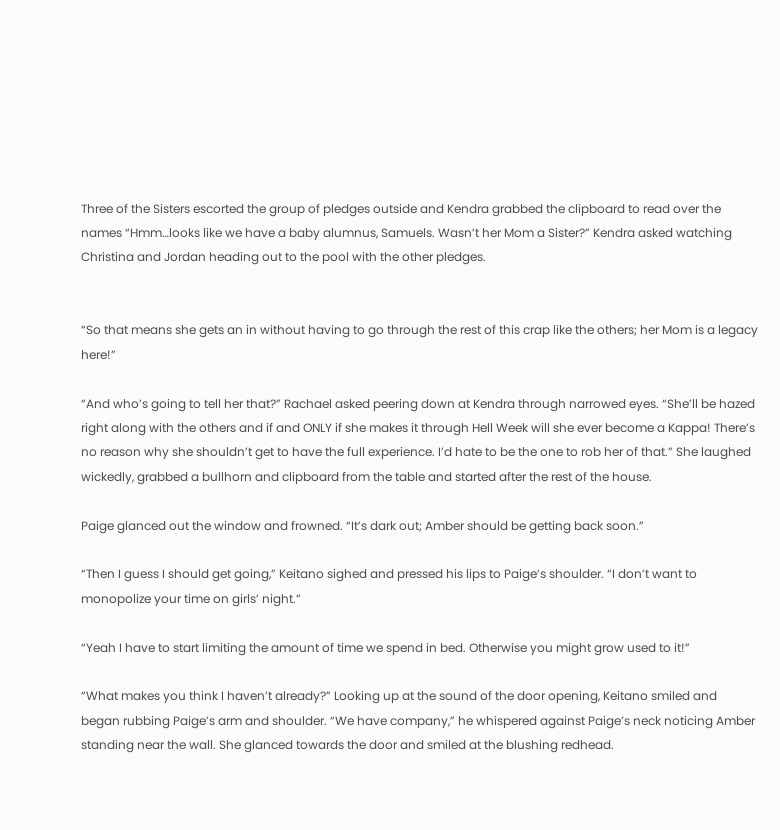Three of the Sisters escorted the group of pledges outside and Kendra grabbed the clipboard to read over the names “Hmm…looks like we have a baby alumnus, Samuels. Wasn’t her Mom a Sister?” Kendra asked watching Christina and Jordan heading out to the pool with the other pledges.


“So that means she gets an in without having to go through the rest of this crap like the others; her Mom is a legacy here!”

“And who’s going to tell her that?” Rachael asked peering down at Kendra through narrowed eyes. “She’ll be hazed right along with the others and if and ONLY if she makes it through Hell Week will she ever become a Kappa! There’s no reason why she shouldn’t get to have the full experience. I’d hate to be the one to rob her of that.” She laughed wickedly, grabbed a bullhorn and clipboard from the table and started after the rest of the house.

Paige glanced out the window and frowned. “It’s dark out; Amber should be getting back soon.”

“Then I guess I should get going,” Keitano sighed and pressed his lips to Paige’s shoulder. “I don’t want to monopolize your time on girls’ night.”

“Yeah I have to start limiting the amount of time we spend in bed. Otherwise you might grow used to it!”

“What makes you think I haven’t already?” Looking up at the sound of the door opening, Keitano smiled and began rubbing Paige’s arm and shoulder. “We have company,” he whispered against Paige’s neck noticing Amber standing near the wall. She glanced towards the door and smiled at the blushing redhead.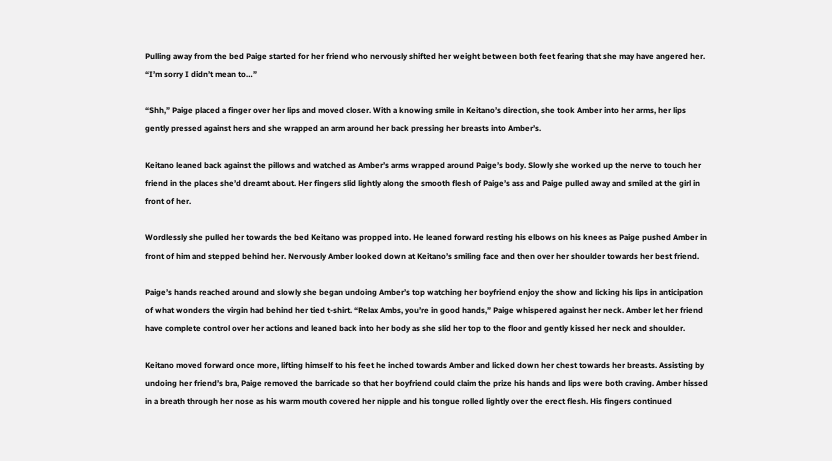Pulling away from the bed Paige started for her friend who nervously shifted her weight between both feet fearing that she may have angered her. “I’m sorry I didn’t mean to…”

“Shh,” Paige placed a finger over her lips and moved closer. With a knowing smile in Keitano’s direction, she took Amber into her arms, her lips gently pressed against hers and she wrapped an arm around her back pressing her breasts into Amber’s.

Keitano leaned back against the pillows and watched as Amber’s arms wrapped around Paige’s body. Slowly she worked up the nerve to touch her friend in the places she’d dreamt about. Her fingers slid lightly along the smooth flesh of Paige’s ass and Paige pulled away and smiled at the girl in front of her.

Wordlessly she pulled her towards the bed Keitano was propped into. He leaned forward resting his elbows on his knees as Paige pushed Amber in front of him and stepped behind her. Nervously Amber looked down at Keitano’s smiling face and then over her shoulder towards her best friend.

Paige’s hands reached around and slowly she began undoing Amber’s top watching her boyfriend enjoy the show and licking his lips in anticipation of what wonders the virgin had behind her tied t-shirt. “Relax Ambs, you’re in good hands,” Paige whispered against her neck. Amber let her friend have complete control over her actions and leaned back into her body as she slid her top to the floor and gently kissed her neck and shoulder.

Keitano moved forward once more, lifting himself to his feet he inched towards Amber and licked down her chest towards her breasts. Assisting by undoing her friend’s bra, Paige removed the barricade so that her boyfriend could claim the prize his hands and lips were both craving. Amber hissed in a breath through her nose as his warm mouth covered her nipple and his tongue rolled lightly over the erect flesh. His fingers continued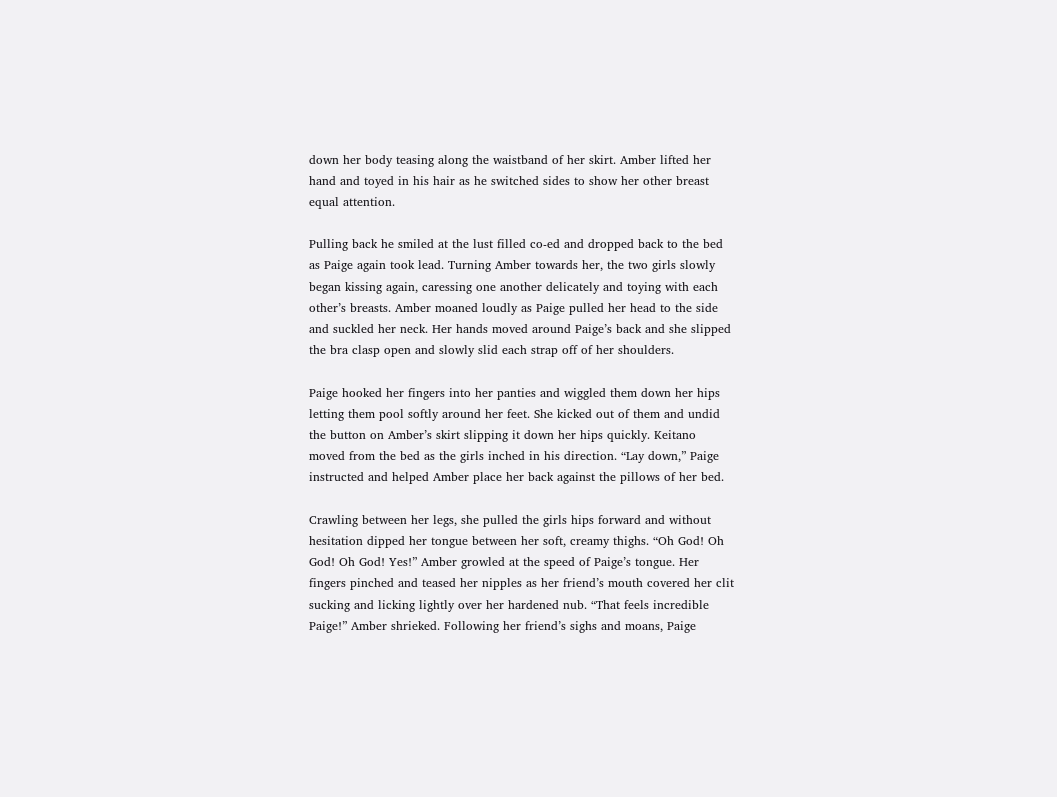down her body teasing along the waistband of her skirt. Amber lifted her hand and toyed in his hair as he switched sides to show her other breast equal attention.

Pulling back he smiled at the lust filled co-ed and dropped back to the bed as Paige again took lead. Turning Amber towards her, the two girls slowly began kissing again, caressing one another delicately and toying with each other’s breasts. Amber moaned loudly as Paige pulled her head to the side and suckled her neck. Her hands moved around Paige’s back and she slipped the bra clasp open and slowly slid each strap off of her shoulders.

Paige hooked her fingers into her panties and wiggled them down her hips letting them pool softly around her feet. She kicked out of them and undid the button on Amber’s skirt slipping it down her hips quickly. Keitano moved from the bed as the girls inched in his direction. “Lay down,” Paige instructed and helped Amber place her back against the pillows of her bed.

Crawling between her legs, she pulled the girls hips forward and without hesitation dipped her tongue between her soft, creamy thighs. “Oh God! Oh God! Oh God! Yes!” Amber growled at the speed of Paige’s tongue. Her fingers pinched and teased her nipples as her friend’s mouth covered her clit sucking and licking lightly over her hardened nub. “That feels incredible Paige!” Amber shrieked. Following her friend’s sighs and moans, Paige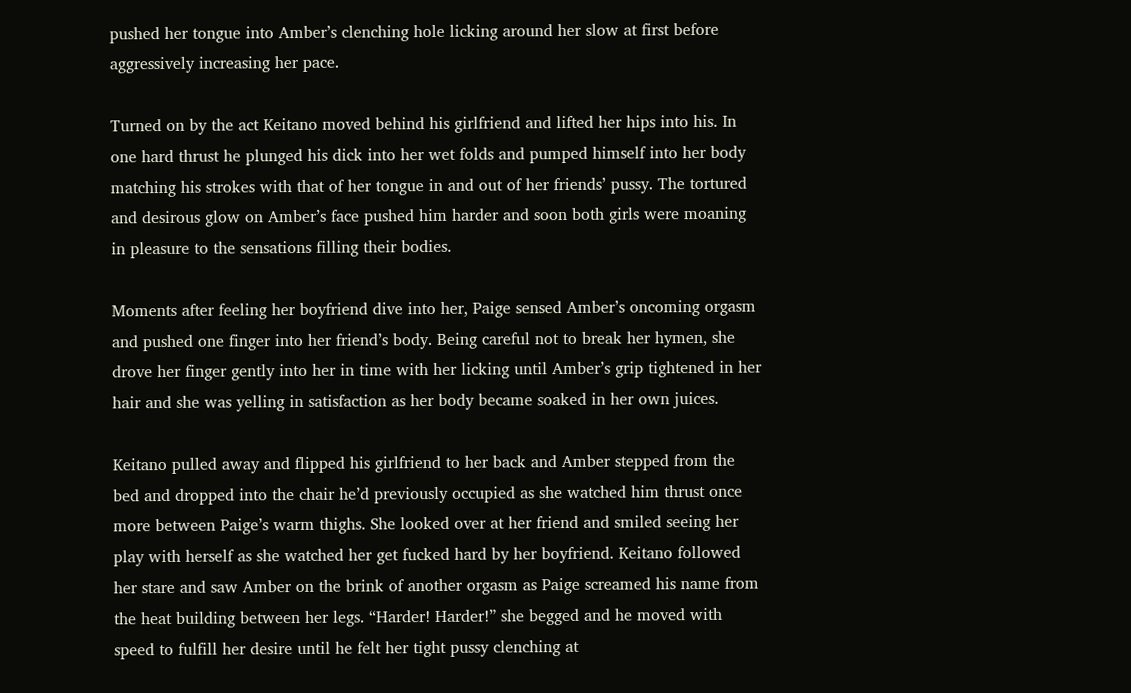pushed her tongue into Amber’s clenching hole licking around her slow at first before aggressively increasing her pace.

Turned on by the act Keitano moved behind his girlfriend and lifted her hips into his. In one hard thrust he plunged his dick into her wet folds and pumped himself into her body matching his strokes with that of her tongue in and out of her friends’ pussy. The tortured and desirous glow on Amber’s face pushed him harder and soon both girls were moaning in pleasure to the sensations filling their bodies.

Moments after feeling her boyfriend dive into her, Paige sensed Amber’s oncoming orgasm and pushed one finger into her friend’s body. Being careful not to break her hymen, she drove her finger gently into her in time with her licking until Amber’s grip tightened in her hair and she was yelling in satisfaction as her body became soaked in her own juices.

Keitano pulled away and flipped his girlfriend to her back and Amber stepped from the bed and dropped into the chair he’d previously occupied as she watched him thrust once more between Paige’s warm thighs. She looked over at her friend and smiled seeing her play with herself as she watched her get fucked hard by her boyfriend. Keitano followed her stare and saw Amber on the brink of another orgasm as Paige screamed his name from the heat building between her legs. “Harder! Harder!” she begged and he moved with speed to fulfill her desire until he felt her tight pussy clenching at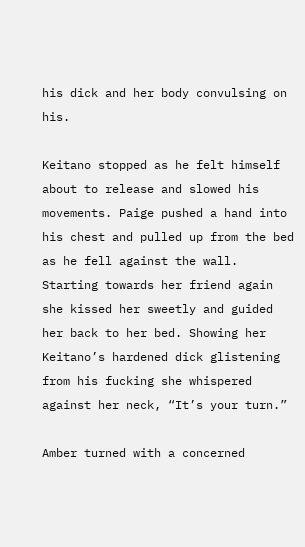his dick and her body convulsing on his.

Keitano stopped as he felt himself about to release and slowed his movements. Paige pushed a hand into his chest and pulled up from the bed as he fell against the wall. Starting towards her friend again she kissed her sweetly and guided her back to her bed. Showing her Keitano’s hardened dick glistening from his fucking she whispered against her neck, “It’s your turn.”

Amber turned with a concerned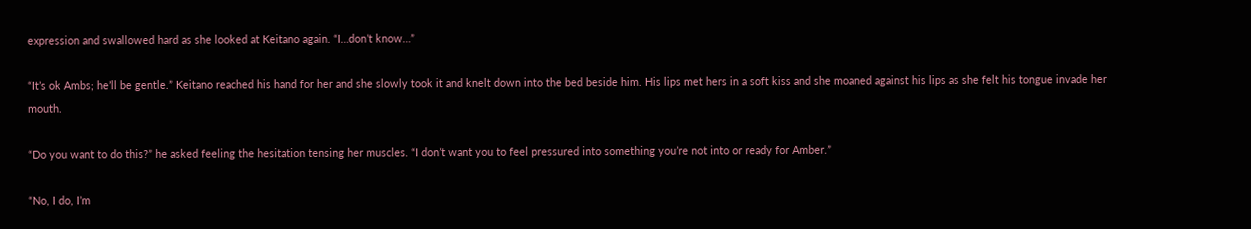expression and swallowed hard as she looked at Keitano again. “I…don’t know…”

“It’s ok Ambs; he’ll be gentle.” Keitano reached his hand for her and she slowly took it and knelt down into the bed beside him. His lips met hers in a soft kiss and she moaned against his lips as she felt his tongue invade her mouth.

“Do you want to do this?” he asked feeling the hesitation tensing her muscles. “I don’t want you to feel pressured into something you’re not into or ready for Amber.”

“No, I do, I’m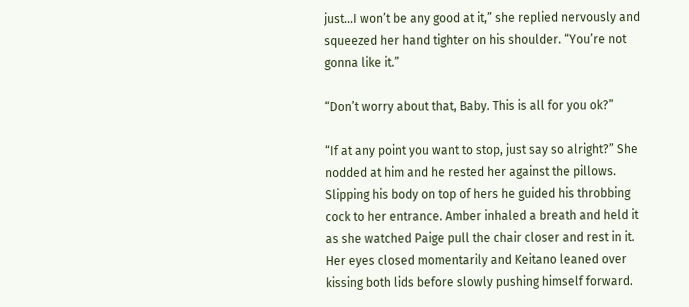just...I won’t be any good at it,” she replied nervously and squeezed her hand tighter on his shoulder. “You’re not gonna like it.”

“Don’t worry about that, Baby. This is all for you ok?”

“If at any point you want to stop, just say so alright?” She nodded at him and he rested her against the pillows. Slipping his body on top of hers he guided his throbbing cock to her entrance. Amber inhaled a breath and held it as she watched Paige pull the chair closer and rest in it. Her eyes closed momentarily and Keitano leaned over kissing both lids before slowly pushing himself forward.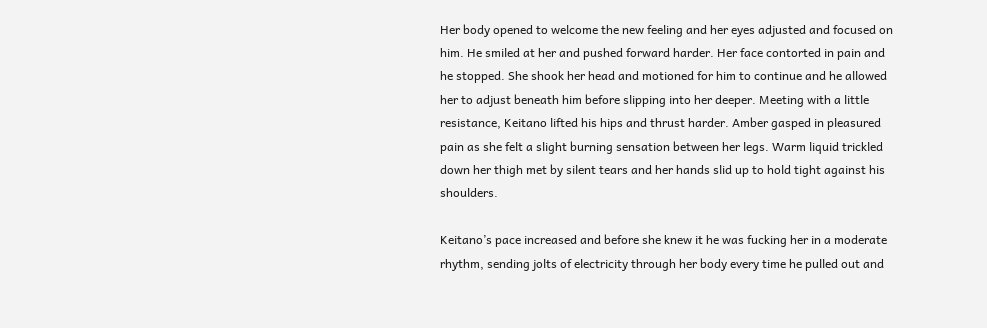Her body opened to welcome the new feeling and her eyes adjusted and focused on him. He smiled at her and pushed forward harder. Her face contorted in pain and he stopped. She shook her head and motioned for him to continue and he allowed her to adjust beneath him before slipping into her deeper. Meeting with a little resistance, Keitano lifted his hips and thrust harder. Amber gasped in pleasured pain as she felt a slight burning sensation between her legs. Warm liquid trickled down her thigh met by silent tears and her hands slid up to hold tight against his shoulders.

Keitano’s pace increased and before she knew it he was fucking her in a moderate rhythm, sending jolts of electricity through her body every time he pulled out and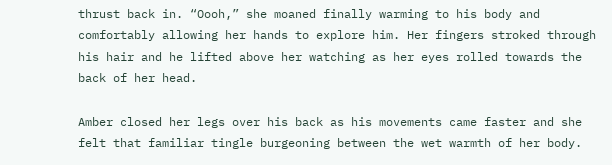thrust back in. “Oooh,” she moaned finally warming to his body and comfortably allowing her hands to explore him. Her fingers stroked through his hair and he lifted above her watching as her eyes rolled towards the back of her head.

Amber closed her legs over his back as his movements came faster and she felt that familiar tingle burgeoning between the wet warmth of her body.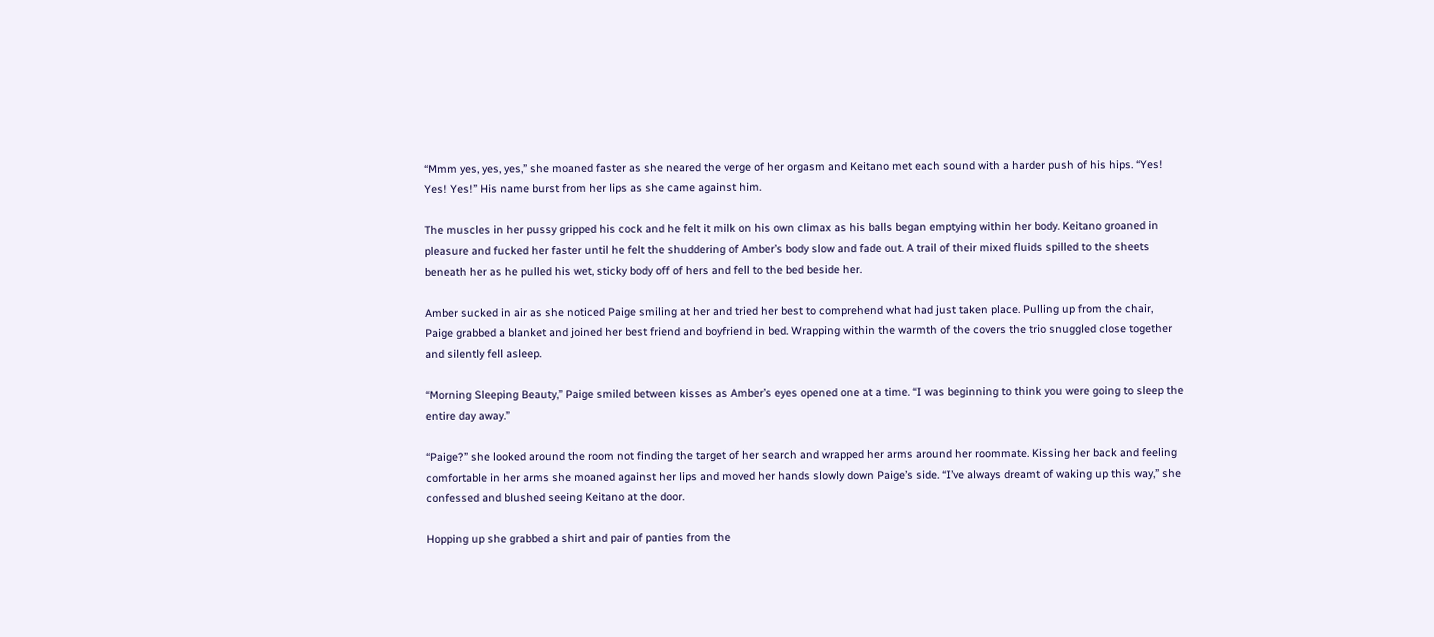“Mmm yes, yes, yes,” she moaned faster as she neared the verge of her orgasm and Keitano met each sound with a harder push of his hips. “Yes! Yes! Yes!” His name burst from her lips as she came against him.

The muscles in her pussy gripped his cock and he felt it milk on his own climax as his balls began emptying within her body. Keitano groaned in pleasure and fucked her faster until he felt the shuddering of Amber’s body slow and fade out. A trail of their mixed fluids spilled to the sheets beneath her as he pulled his wet, sticky body off of hers and fell to the bed beside her.

Amber sucked in air as she noticed Paige smiling at her and tried her best to comprehend what had just taken place. Pulling up from the chair, Paige grabbed a blanket and joined her best friend and boyfriend in bed. Wrapping within the warmth of the covers the trio snuggled close together and silently fell asleep.

“Morning Sleeping Beauty,” Paige smiled between kisses as Amber’s eyes opened one at a time. “I was beginning to think you were going to sleep the entire day away.”

“Paige?” she looked around the room not finding the target of her search and wrapped her arms around her roommate. Kissing her back and feeling comfortable in her arms she moaned against her lips and moved her hands slowly down Paige’s side. “I’ve always dreamt of waking up this way,” she confessed and blushed seeing Keitano at the door.

Hopping up she grabbed a shirt and pair of panties from the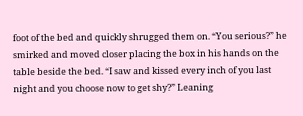foot of the bed and quickly shrugged them on. “You serious?” he smirked and moved closer placing the box in his hands on the table beside the bed. “I saw and kissed every inch of you last night and you choose now to get shy?” Leaning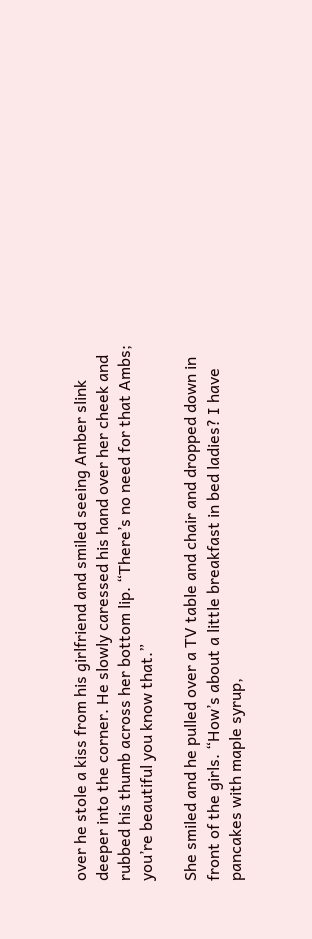over he stole a kiss from his girlfriend and smiled seeing Amber slink deeper into the corner. He slowly caressed his hand over her cheek and rubbed his thumb across her bottom lip. “There’s no need for that Ambs; you’re beautiful you know that.”

She smiled and he pulled over a TV table and chair and dropped down in front of the girls. “How’s about a little breakfast in bed ladies? I have pancakes with maple syrup,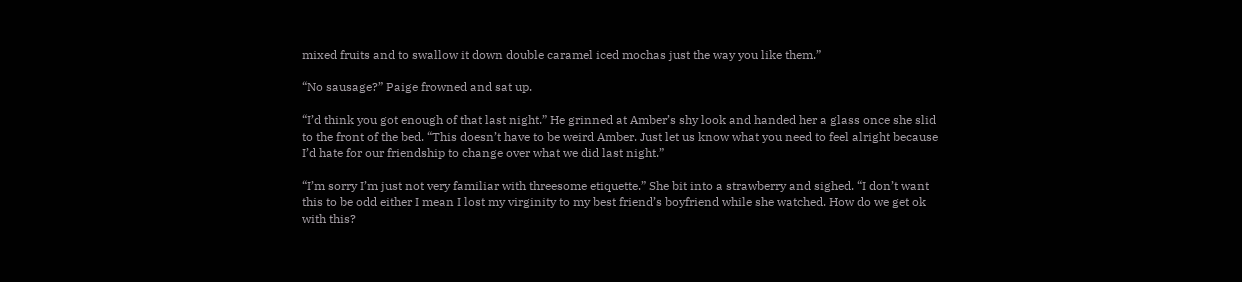mixed fruits and to swallow it down double caramel iced mochas just the way you like them.”

“No sausage?” Paige frowned and sat up.

“I’d think you got enough of that last night.” He grinned at Amber’s shy look and handed her a glass once she slid to the front of the bed. “This doesn’t have to be weird Amber. Just let us know what you need to feel alright because I’d hate for our friendship to change over what we did last night.”

“I’m sorry I’m just not very familiar with threesome etiquette.” She bit into a strawberry and sighed. “I don’t want this to be odd either I mean I lost my virginity to my best friend’s boyfriend while she watched. How do we get ok with this?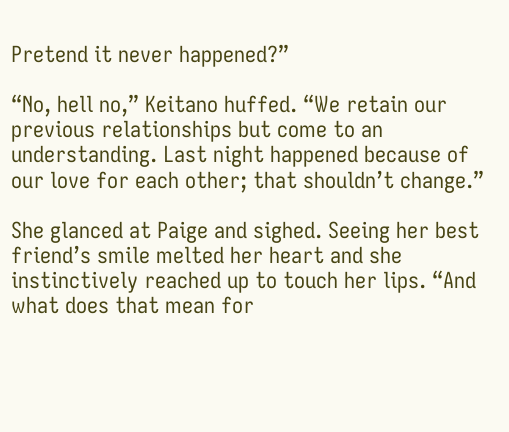Pretend it never happened?”

“No, hell no,” Keitano huffed. “We retain our previous relationships but come to an understanding. Last night happened because of our love for each other; that shouldn’t change.”

She glanced at Paige and sighed. Seeing her best friend’s smile melted her heart and she instinctively reached up to touch her lips. “And what does that mean for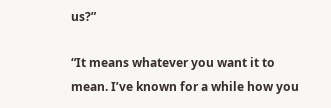us?”

“It means whatever you want it to mean. I’ve known for a while how you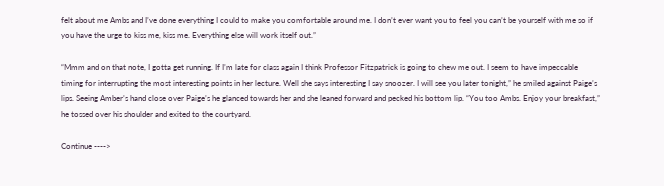felt about me Ambs and I’ve done everything I could to make you comfortable around me. I don’t ever want you to feel you can’t be yourself with me so if you have the urge to kiss me, kiss me. Everything else will work itself out.”

“Mmm and on that note, I gotta get running. If I’m late for class again I think Professor Fitzpatrick is going to chew me out. I seem to have impeccable timing for interrupting the most interesting points in her lecture. Well she says interesting I say snoozer. I will see you later tonight,” he smiled against Paige’s lips. Seeing Amber’s hand close over Paige’s he glanced towards her and she leaned forward and pecked his bottom lip. “You too Ambs. Enjoy your breakfast,” he tossed over his shoulder and exited to the courtyard.

Continue ---->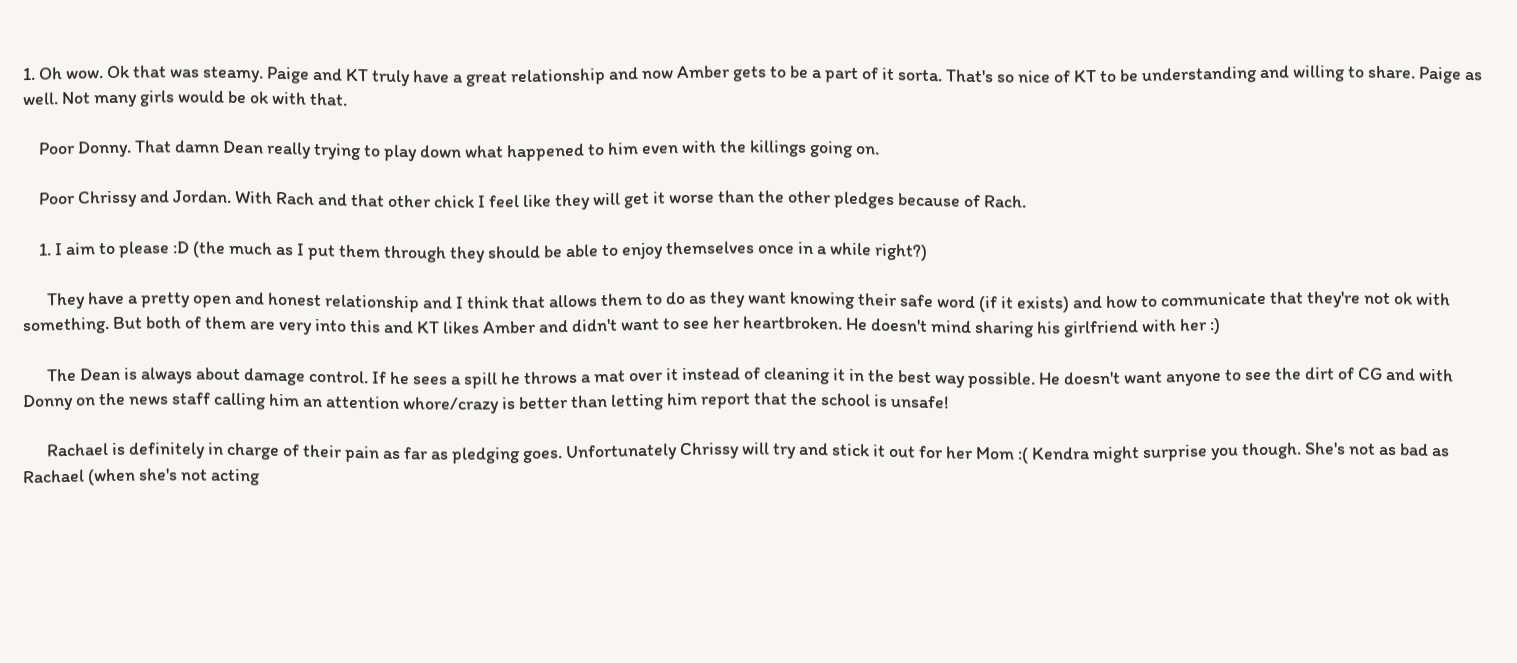1. Oh wow. Ok that was steamy. Paige and KT truly have a great relationship and now Amber gets to be a part of it sorta. That's so nice of KT to be understanding and willing to share. Paige as well. Not many girls would be ok with that.

    Poor Donny. That damn Dean really trying to play down what happened to him even with the killings going on.

    Poor Chrissy and Jordan. With Rach and that other chick I feel like they will get it worse than the other pledges because of Rach.

    1. I aim to please :D (the much as I put them through they should be able to enjoy themselves once in a while right?)

      They have a pretty open and honest relationship and I think that allows them to do as they want knowing their safe word (if it exists) and how to communicate that they're not ok with something. But both of them are very into this and KT likes Amber and didn't want to see her heartbroken. He doesn't mind sharing his girlfriend with her :)

      The Dean is always about damage control. If he sees a spill he throws a mat over it instead of cleaning it in the best way possible. He doesn't want anyone to see the dirt of CG and with Donny on the news staff calling him an attention whore/crazy is better than letting him report that the school is unsafe!

      Rachael is definitely in charge of their pain as far as pledging goes. Unfortunately Chrissy will try and stick it out for her Mom :( Kendra might surprise you though. She's not as bad as Rachael (when she's not acting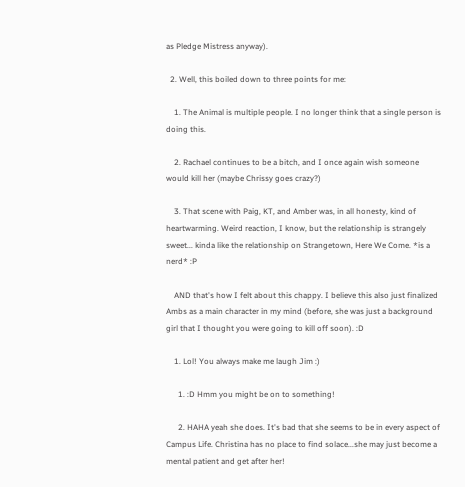as Pledge Mistress anyway).

  2. Well, this boiled down to three points for me:

    1. The Animal is multiple people. I no longer think that a single person is doing this.

    2. Rachael continues to be a bitch, and I once again wish someone would kill her (maybe Chrissy goes crazy?)

    3. That scene with Paig, KT, and Amber was, in all honesty, kind of heartwarming. Weird reaction, I know, but the relationship is strangely sweet... kinda like the relationship on Strangetown, Here We Come. *is a nerd* :P

    AND that's how I felt about this chappy. I believe this also just finalized Ambs as a main character in my mind (before, she was just a background girl that I thought you were going to kill off soon). :D

    1. Lol! You always make me laugh Jim :)

      1. :D Hmm you might be on to something!

      2. HAHA yeah she does. It's bad that she seems to be in every aspect of Campus Life. Christina has no place to find solace...she may just become a mental patient and get after her!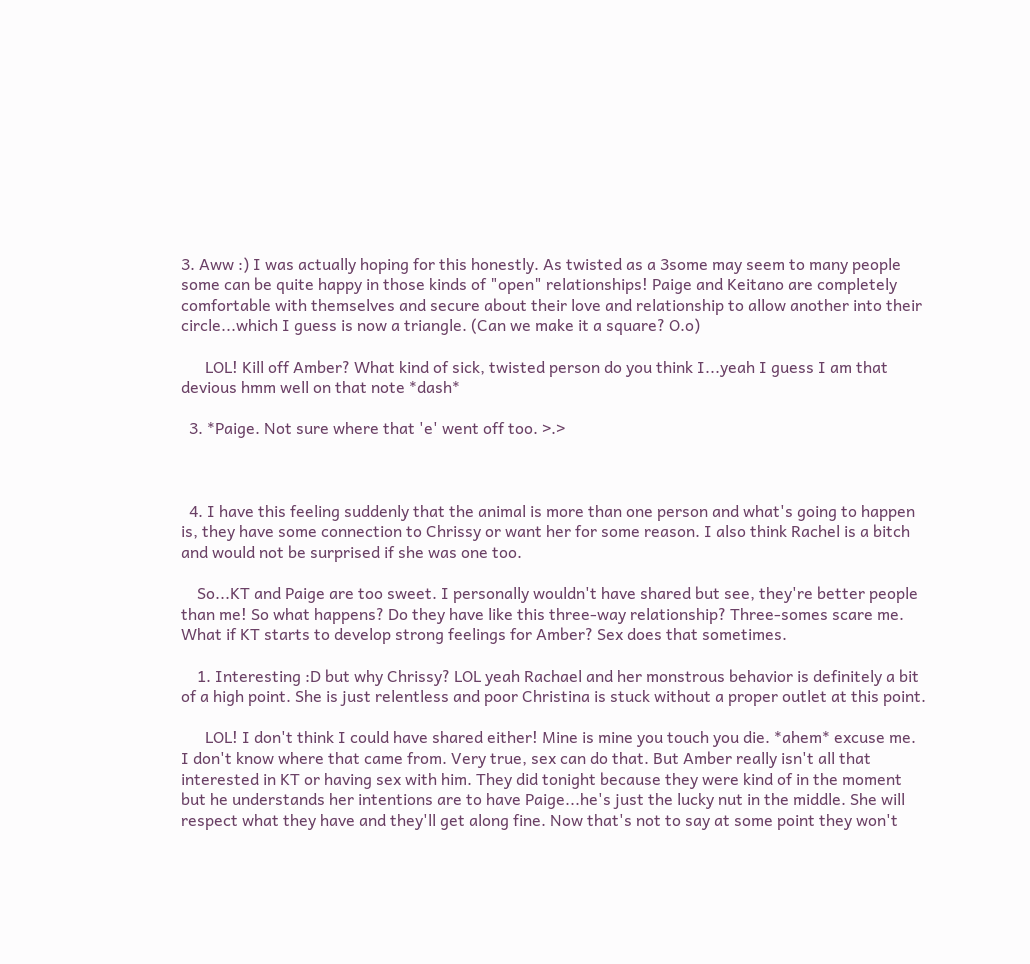3. Aww :) I was actually hoping for this honestly. As twisted as a 3some may seem to many people some can be quite happy in those kinds of "open" relationships! Paige and Keitano are completely comfortable with themselves and secure about their love and relationship to allow another into their circle...which I guess is now a triangle. (Can we make it a square? O.o)

      LOL! Kill off Amber? What kind of sick, twisted person do you think I...yeah I guess I am that devious hmm well on that note *dash*

  3. *Paige. Not sure where that 'e' went off too. >.>



  4. I have this feeling suddenly that the animal is more than one person and what's going to happen is, they have some connection to Chrissy or want her for some reason. I also think Rachel is a bitch and would not be surprised if she was one too.

    So...KT and Paige are too sweet. I personally wouldn't have shared but see, they're better people than me! So what happens? Do they have like this three-way relationship? Three-somes scare me. What if KT starts to develop strong feelings for Amber? Sex does that sometimes.

    1. Interesting :D but why Chrissy? LOL yeah Rachael and her monstrous behavior is definitely a bit of a high point. She is just relentless and poor Christina is stuck without a proper outlet at this point.

      LOL! I don't think I could have shared either! Mine is mine you touch you die. *ahem* excuse me. I don't know where that came from. Very true, sex can do that. But Amber really isn't all that interested in KT or having sex with him. They did tonight because they were kind of in the moment but he understands her intentions are to have Paige...he's just the lucky nut in the middle. She will respect what they have and they'll get along fine. Now that's not to say at some point they won't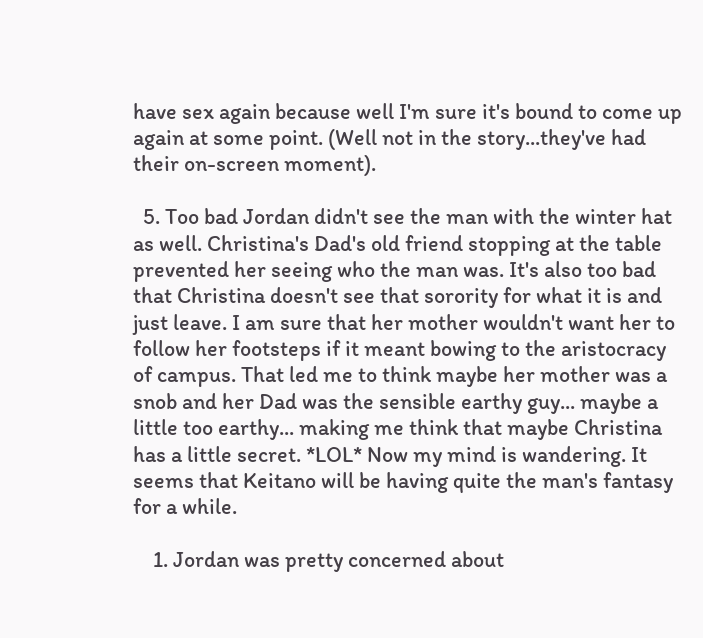have sex again because well I'm sure it's bound to come up again at some point. (Well not in the story...they've had their on-screen moment).

  5. Too bad Jordan didn't see the man with the winter hat as well. Christina's Dad's old friend stopping at the table prevented her seeing who the man was. It's also too bad that Christina doesn't see that sorority for what it is and just leave. I am sure that her mother wouldn't want her to follow her footsteps if it meant bowing to the aristocracy of campus. That led me to think maybe her mother was a snob and her Dad was the sensible earthy guy... maybe a little too earthy... making me think that maybe Christina has a little secret. *LOL* Now my mind is wandering. It seems that Keitano will be having quite the man's fantasy for a while.

    1. Jordan was pretty concerned about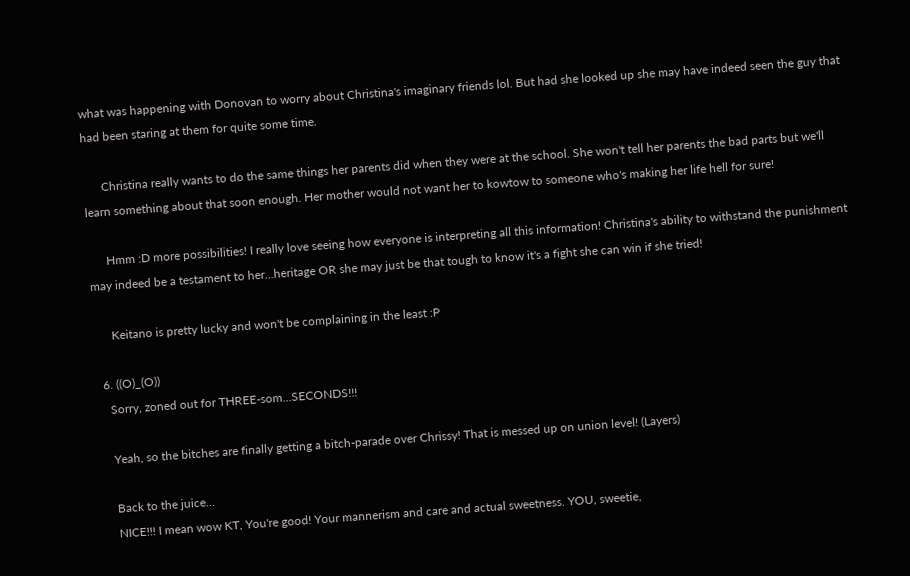what was happening with Donovan to worry about Christina's imaginary friends lol. But had she looked up she may have indeed seen the guy that had been staring at them for quite some time.

      Christina really wants to do the same things her parents did when they were at the school. She won't tell her parents the bad parts but we'll learn something about that soon enough. Her mother would not want her to kowtow to someone who's making her life hell for sure!

      Hmm :D more possibilities! I really love seeing how everyone is interpreting all this information! Christina's ability to withstand the punishment may indeed be a testament to her...heritage OR she may just be that tough to know it's a fight she can win if she tried!

      Keitano is pretty lucky and won't be complaining in the least :P

  6. ((O)_(O))
    Sorry, zoned out for THREE-som...SECONDS!!!

    Yeah, so the bitches are finally getting a bitch-parade over Chrissy! That is messed up on union level! (Layers)

    Back to the juice...
    NICE!!! I mean wow KT, You're good! Your mannerism and care and actual sweetness. YOU, sweetie,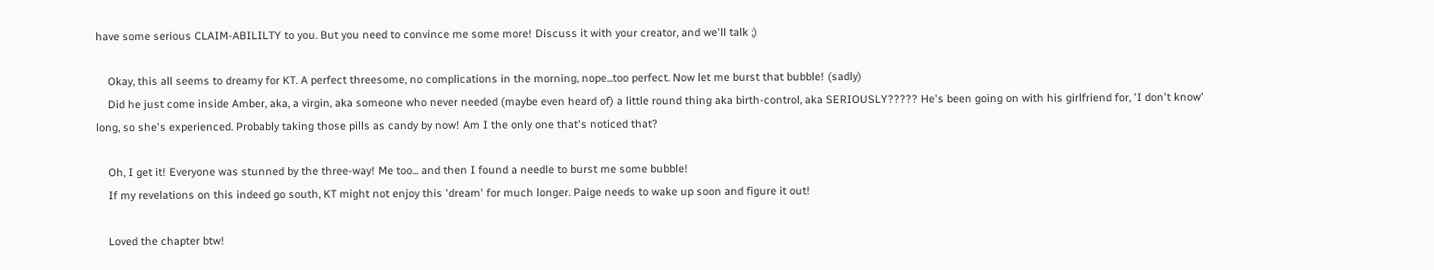have some serious CLAIM-ABILILTY to you. But you need to convince me some more! Discuss it with your creator, and we'll talk ;)

    Okay, this all seems to dreamy for KT. A perfect threesome, no complications in the morning, nope...too perfect. Now let me burst that bubble! (sadly)
    Did he just come inside Amber, aka, a virgin, aka someone who never needed (maybe even heard of) a little round thing aka birth-control, aka SERIOUSLY????? He's been going on with his girlfriend for, 'I don't know' long, so she's experienced. Probably taking those pills as candy by now! Am I the only one that's noticed that?

    Oh, I get it! Everyone was stunned by the three-way! Me too... and then I found a needle to burst me some bubble!
    If my revelations on this indeed go south, KT might not enjoy this 'dream' for much longer. Paige needs to wake up soon and figure it out!

    Loved the chapter btw!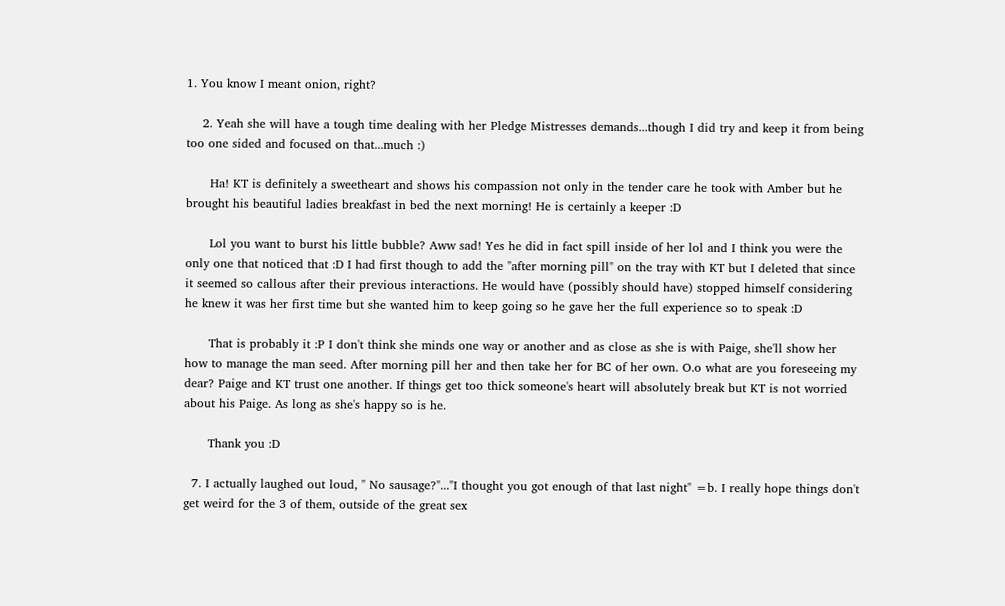1. You know I meant onion, right?

    2. Yeah she will have a tough time dealing with her Pledge Mistresses demands...though I did try and keep it from being too one sided and focused on that...much :)

      Ha! KT is definitely a sweetheart and shows his compassion not only in the tender care he took with Amber but he brought his beautiful ladies breakfast in bed the next morning! He is certainly a keeper :D

      Lol you want to burst his little bubble? Aww sad! Yes he did in fact spill inside of her lol and I think you were the only one that noticed that :D I had first though to add the "after morning pill" on the tray with KT but I deleted that since it seemed so callous after their previous interactions. He would have (possibly should have) stopped himself considering he knew it was her first time but she wanted him to keep going so he gave her the full experience so to speak :D

      That is probably it :P I don't think she minds one way or another and as close as she is with Paige, she'll show her how to manage the man seed. After morning pill her and then take her for BC of her own. O.o what are you foreseeing my dear? Paige and KT trust one another. If things get too thick someone's heart will absolutely break but KT is not worried about his Paige. As long as she's happy so is he.

      Thank you :D

  7. I actually laughed out loud, " No sausage?"..."I thought you got enough of that last night" =b. I really hope things don't get weird for the 3 of them, outside of the great sex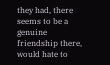they had, there seems to be a genuine friendship there, would hate to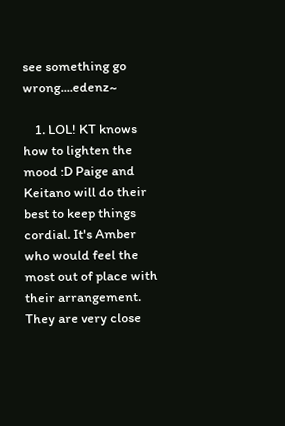see something go wrong....edenz~

    1. LOL! KT knows how to lighten the mood :D Paige and Keitano will do their best to keep things cordial. It's Amber who would feel the most out of place with their arrangement. They are very close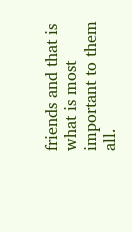friends and that is what is most important to them all.